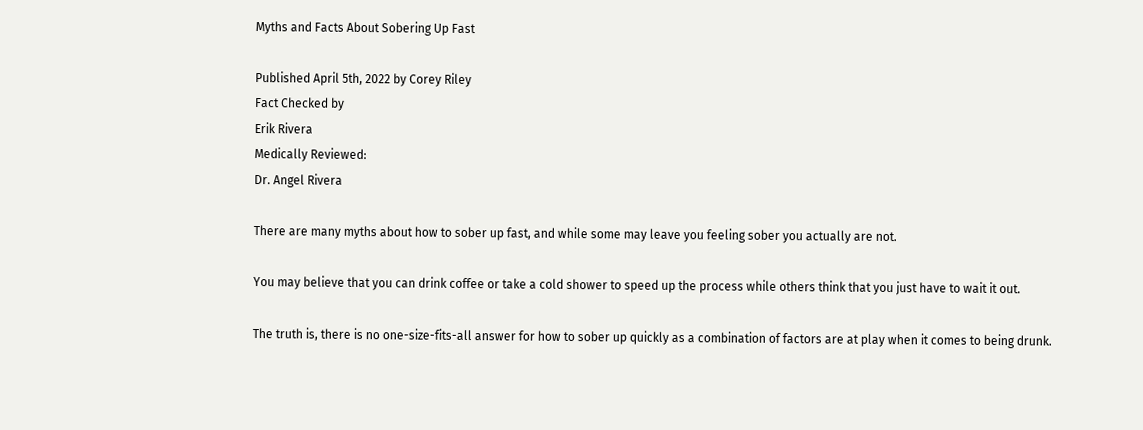Myths and Facts About Sobering Up Fast

Published April 5th, 2022 by Corey Riley
Fact Checked by
Erik Rivera
Medically Reviewed:
Dr. Angel Rivera

There are many myths about how to sober up fast, and while some may leave you feeling sober you actually are not.

You may believe that you can drink coffee or take a cold shower to speed up the process while others think that you just have to wait it out.

The truth is, there is no one-size-fits-all answer for how to sober up quickly as a combination of factors are at play when it comes to being drunk.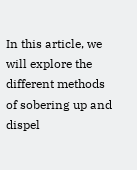In this article, we will explore the different methods of sobering up and dispel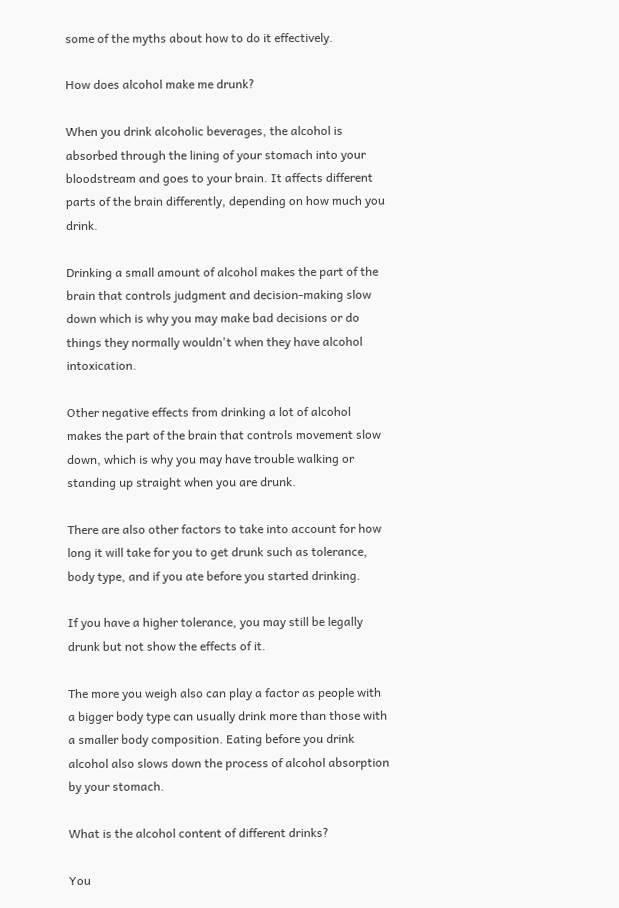some of the myths about how to do it effectively.

How does alcohol make me drunk?

When you drink alcoholic beverages, the alcohol is absorbed through the lining of your stomach into your bloodstream and goes to your brain. It affects different parts of the brain differently, depending on how much you drink.

Drinking a small amount of alcohol makes the part of the brain that controls judgment and decision-making slow down which is why you may make bad decisions or do things they normally wouldn't when they have alcohol intoxication.

Other negative effects from drinking a lot of alcohol makes the part of the brain that controls movement slow down, which is why you may have trouble walking or standing up straight when you are drunk.

There are also other factors to take into account for how long it will take for you to get drunk such as tolerance, body type, and if you ate before you started drinking.

If you have a higher tolerance, you may still be legally drunk but not show the effects of it.

The more you weigh also can play a factor as people with a bigger body type can usually drink more than those with a smaller body composition. Eating before you drink alcohol also slows down the process of alcohol absorption by your stomach.

What is the alcohol content of different drinks?

You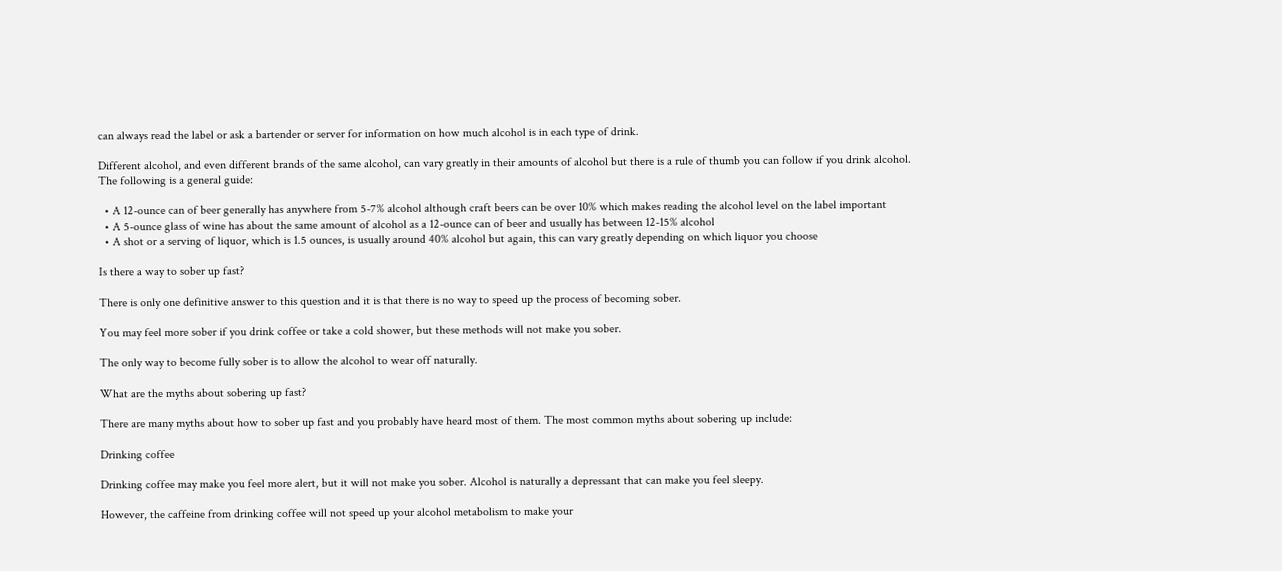can always read the label or ask a bartender or server for information on how much alcohol is in each type of drink.

Different alcohol, and even different brands of the same alcohol, can vary greatly in their amounts of alcohol but there is a rule of thumb you can follow if you drink alcohol. The following is a general guide:

  • A 12-ounce can of beer generally has anywhere from 5-7% alcohol although craft beers can be over 10% which makes reading the alcohol level on the label important
  • A 5-ounce glass of wine has about the same amount of alcohol as a 12-ounce can of beer and usually has between 12-15% alcohol
  • A shot or a serving of liquor, which is 1.5 ounces, is usually around 40% alcohol but again, this can vary greatly depending on which liquor you choose

Is there a way to sober up fast?

There is only one definitive answer to this question and it is that there is no way to speed up the process of becoming sober.

You may feel more sober if you drink coffee or take a cold shower, but these methods will not make you sober.

The only way to become fully sober is to allow the alcohol to wear off naturally.

What are the myths about sobering up fast?

There are many myths about how to sober up fast and you probably have heard most of them. The most common myths about sobering up include:

Drinking coffee

Drinking coffee may make you feel more alert, but it will not make you sober. Alcohol is naturally a depressant that can make you feel sleepy.

However, the caffeine from drinking coffee will not speed up your alcohol metabolism to make your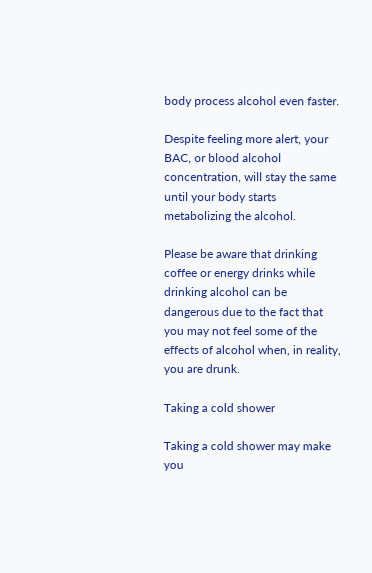body process alcohol even faster.

Despite feeling more alert, your BAC, or blood alcohol concentration, will stay the same until your body starts metabolizing the alcohol.

Please be aware that drinking coffee or energy drinks while drinking alcohol can be dangerous due to the fact that you may not feel some of the effects of alcohol when, in reality, you are drunk.

Taking a cold shower

Taking a cold shower may make you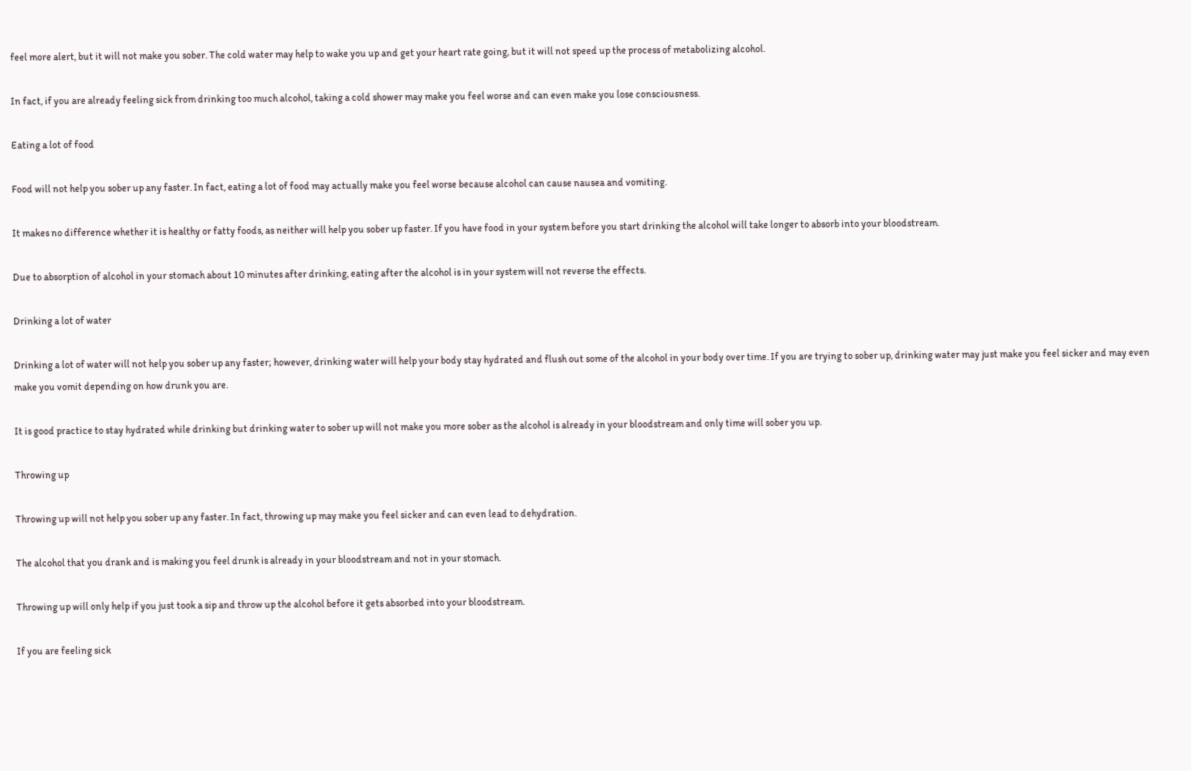feel more alert, but it will not make you sober. The cold water may help to wake you up and get your heart rate going, but it will not speed up the process of metabolizing alcohol.

In fact, if you are already feeling sick from drinking too much alcohol, taking a cold shower may make you feel worse and can even make you lose consciousness.

Eating a lot of food

Food will not help you sober up any faster. In fact, eating a lot of food may actually make you feel worse because alcohol can cause nausea and vomiting.

It makes no difference whether it is healthy or fatty foods, as neither will help you sober up faster. If you have food in your system before you start drinking the alcohol will take longer to absorb into your bloodstream.

Due to absorption of alcohol in your stomach about 10 minutes after drinking, eating after the alcohol is in your system will not reverse the effects.

Drinking a lot of water

Drinking a lot of water will not help you sober up any faster; however, drinking water will help your body stay hydrated and flush out some of the alcohol in your body over time. If you are trying to sober up, drinking water may just make you feel sicker and may even make you vomit depending on how drunk you are.

It is good practice to stay hydrated while drinking but drinking water to sober up will not make you more sober as the alcohol is already in your bloodstream and only time will sober you up.

Throwing up

Throwing up will not help you sober up any faster. In fact, throwing up may make you feel sicker and can even lead to dehydration.

The alcohol that you drank and is making you feel drunk is already in your bloodstream and not in your stomach.

Throwing up will only help if you just took a sip and throw up the alcohol before it gets absorbed into your bloodstream.

If you are feeling sick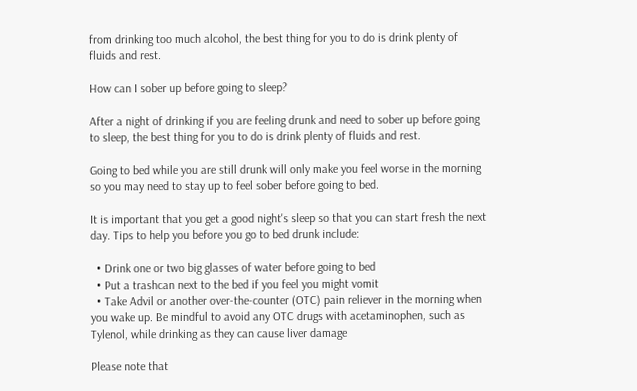from drinking too much alcohol, the best thing for you to do is drink plenty of fluids and rest.

How can I sober up before going to sleep?

After a night of drinking if you are feeling drunk and need to sober up before going to sleep, the best thing for you to do is drink plenty of fluids and rest.

Going to bed while you are still drunk will only make you feel worse in the morning so you may need to stay up to feel sober before going to bed.

It is important that you get a good night's sleep so that you can start fresh the next day. Tips to help you before you go to bed drunk include:

  • Drink one or two big glasses of water before going to bed
  • Put a trashcan next to the bed if you feel you might vomit
  • Take Advil or another over-the-counter (OTC) pain reliever in the morning when you wake up. Be mindful to avoid any OTC drugs with acetaminophen, such as Tylenol, while drinking as they can cause liver damage

Please note that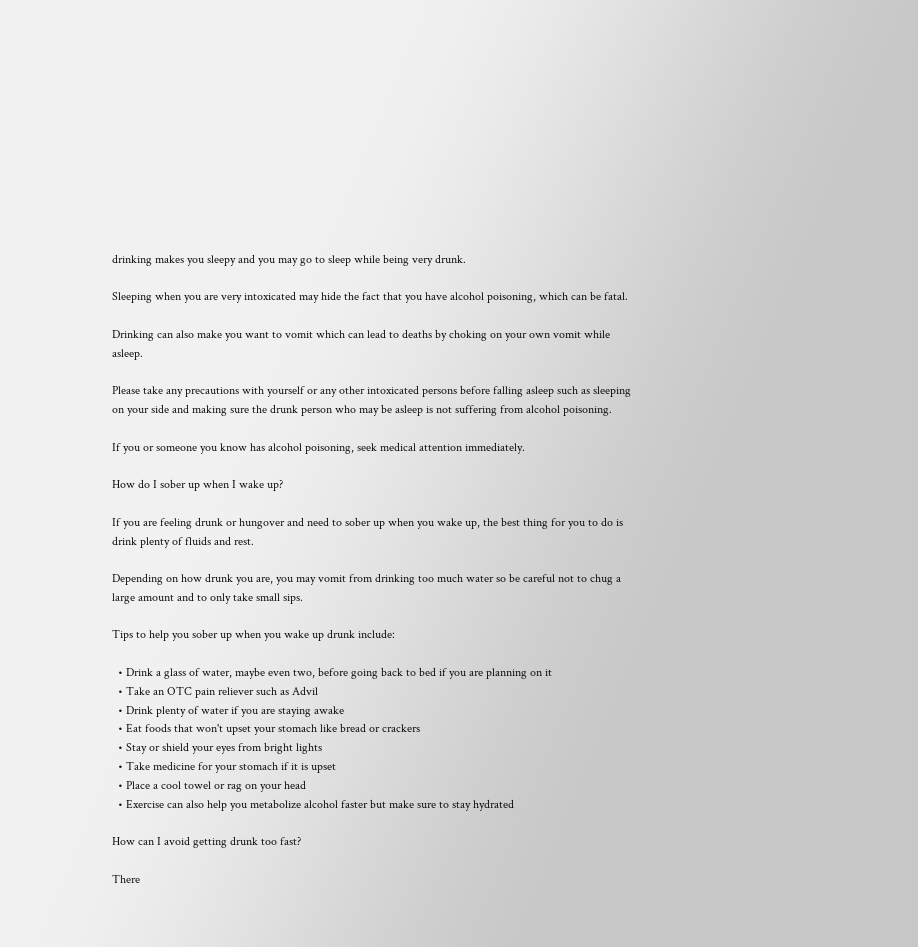drinking makes you sleepy and you may go to sleep while being very drunk.

Sleeping when you are very intoxicated may hide the fact that you have alcohol poisoning, which can be fatal.

Drinking can also make you want to vomit which can lead to deaths by choking on your own vomit while asleep.

Please take any precautions with yourself or any other intoxicated persons before falling asleep such as sleeping on your side and making sure the drunk person who may be asleep is not suffering from alcohol poisoning.

If you or someone you know has alcohol poisoning, seek medical attention immediately.

How do I sober up when I wake up?

If you are feeling drunk or hungover and need to sober up when you wake up, the best thing for you to do is drink plenty of fluids and rest.

Depending on how drunk you are, you may vomit from drinking too much water so be careful not to chug a large amount and to only take small sips.

Tips to help you sober up when you wake up drunk include:

  • Drink a glass of water, maybe even two, before going back to bed if you are planning on it
  • Take an OTC pain reliever such as Advil
  • Drink plenty of water if you are staying awake
  • Eat foods that won't upset your stomach like bread or crackers
  • Stay or shield your eyes from bright lights
  • Take medicine for your stomach if it is upset
  • Place a cool towel or rag on your head
  • Exercise can also help you metabolize alcohol faster but make sure to stay hydrated

How can I avoid getting drunk too fast?

There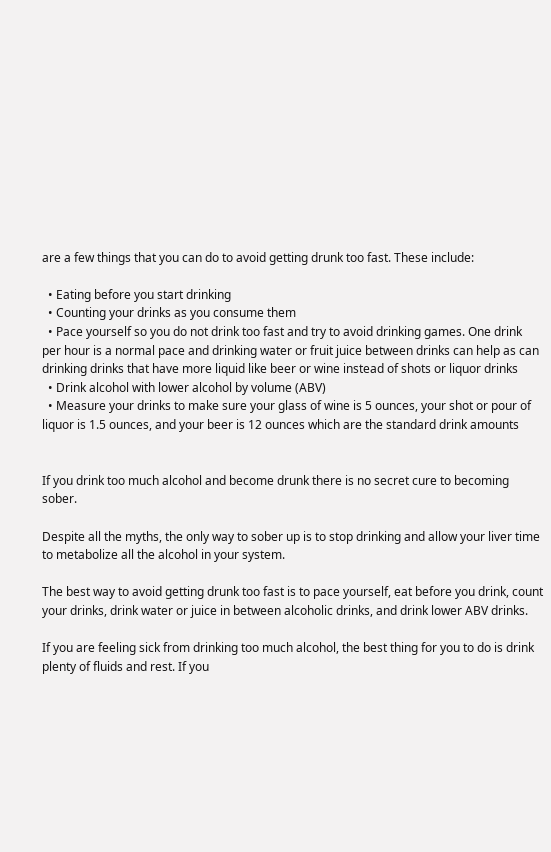are a few things that you can do to avoid getting drunk too fast. These include:

  • Eating before you start drinking
  • Counting your drinks as you consume them
  • Pace yourself so you do not drink too fast and try to avoid drinking games. One drink per hour is a normal pace and drinking water or fruit juice between drinks can help as can drinking drinks that have more liquid like beer or wine instead of shots or liquor drinks
  • Drink alcohol with lower alcohol by volume (ABV)
  • Measure your drinks to make sure your glass of wine is 5 ounces, your shot or pour of liquor is 1.5 ounces, and your beer is 12 ounces which are the standard drink amounts


If you drink too much alcohol and become drunk there is no secret cure to becoming sober.

Despite all the myths, the only way to sober up is to stop drinking and allow your liver time to metabolize all the alcohol in your system.

The best way to avoid getting drunk too fast is to pace yourself, eat before you drink, count your drinks, drink water or juice in between alcoholic drinks, and drink lower ABV drinks.

If you are feeling sick from drinking too much alcohol, the best thing for you to do is drink plenty of fluids and rest. If you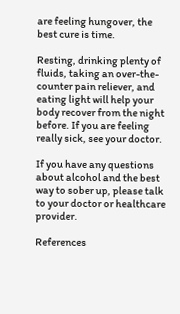are feeling hungover, the best cure is time.

Resting, drinking plenty of fluids, taking an over-the-counter pain reliever, and eating light will help your body recover from the night before. If you are feeling really sick, see your doctor.

If you have any questions about alcohol and the best way to sober up, please talk to your doctor or healthcare provider.

References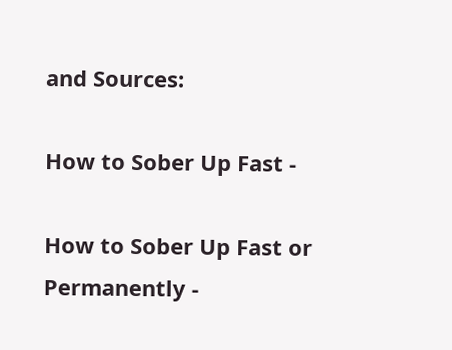and Sources:

How to Sober Up Fast -

How to Sober Up Fast or Permanently -